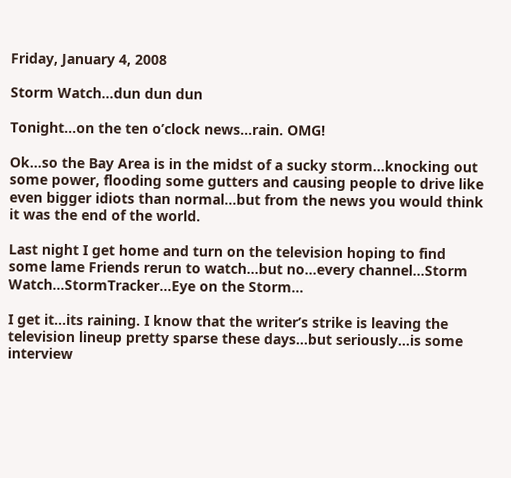Friday, January 4, 2008

Storm Watch…dun dun dun

Tonight…on the ten o’clock news…rain. OMG!

Ok…so the Bay Area is in the midst of a sucky storm…knocking out some power, flooding some gutters and causing people to drive like even bigger idiots than normal…but from the news you would think it was the end of the world.

Last night I get home and turn on the television hoping to find some lame Friends rerun to watch…but no…every channel…Storm Watch…StormTracker…Eye on the Storm…

I get it…its raining. I know that the writer’s strike is leaving the television lineup pretty sparse these days…but seriously…is some interview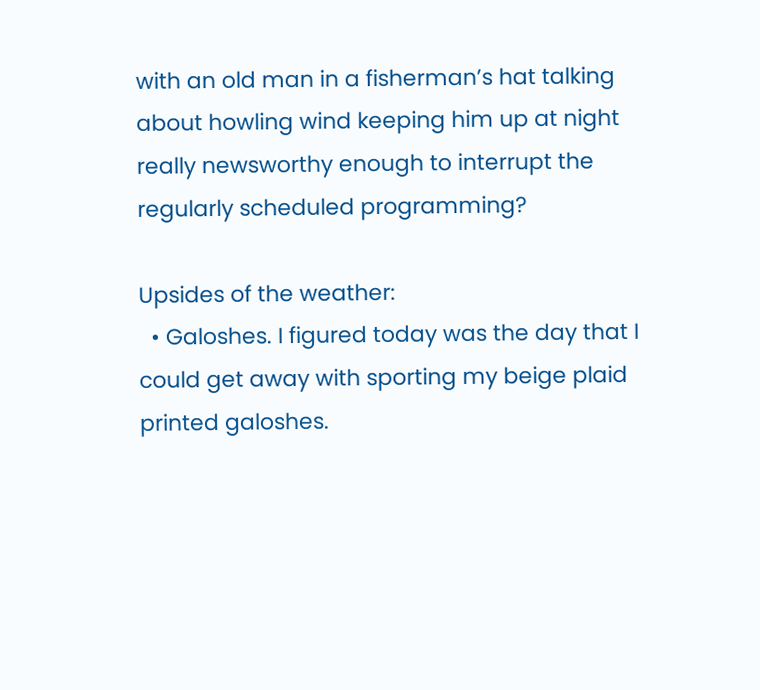with an old man in a fisherman’s hat talking about howling wind keeping him up at night really newsworthy enough to interrupt the regularly scheduled programming?

Upsides of the weather:
  • Galoshes. I figured today was the day that I could get away with sporting my beige plaid printed galoshes.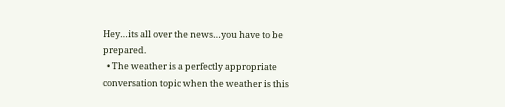Hey…its all over the news…you have to be prepared.
  • The weather is a perfectly appropriate conversation topic when the weather is this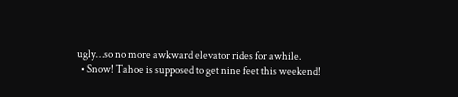ugly…so no more awkward elevator rides for awhile.
  • Snow! Tahoe is supposed to get nine feet this weekend!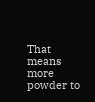That means more powder to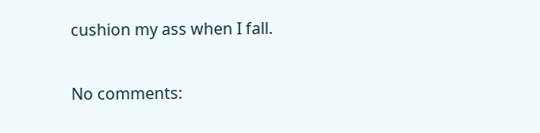cushion my ass when I fall.

No comments: